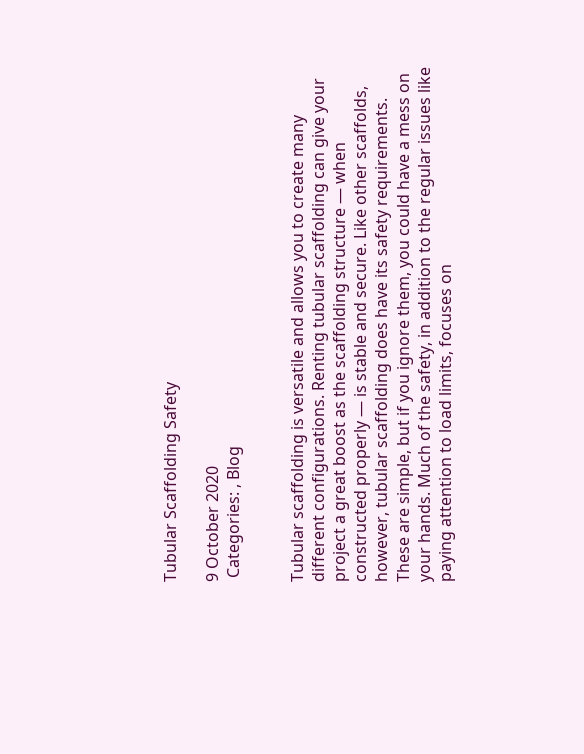Tubular Scaffolding Safety

9 October 2020
 Categories: , Blog


Tubular scaffolding is versatile and allows you to create many different configurations. Renting tubular scaffolding can give your project a great boost as the scaffolding structure — when constructed properly — is stable and secure. Like other scaffolds, however, tubular scaffolding does have its safety requirements. These are simple, but if you ignore them, you could have a mess on your hands. Much of the safety, in addition to the regular issues like paying attention to load limits, focuses on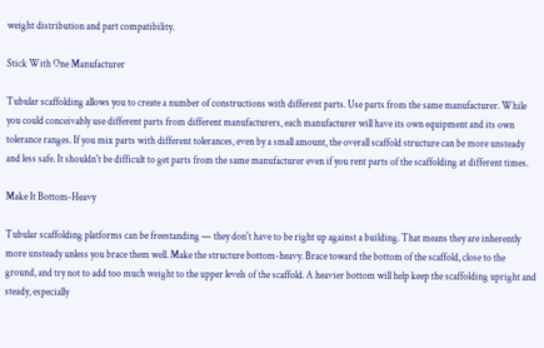weight distribution and part compatibility.

Stick With One Manufacturer

Tubular scaffolding allows you to create a number of constructions with different parts. Use parts from the same manufacturer. While you could conceivably use different parts from different manufacturers, each manufacturer will have its own equipment and its own tolerance ranges. If you mix parts with different tolerances, even by a small amount, the overall scaffold structure can be more unsteady and less safe. It shouldn't be difficult to get parts from the same manufacturer even if you rent parts of the scaffolding at different times.

Make It Bottom-Heavy

Tubular scaffolding platforms can be freestanding — they don't have to be right up against a building. That means they are inherently more unsteady unless you brace them well. Make the structure bottom-heavy. Brace toward the bottom of the scaffold, close to the ground, and try not to add too much weight to the upper levels of the scaffold. A heavier bottom will help keep the scaffolding upright and steady, especially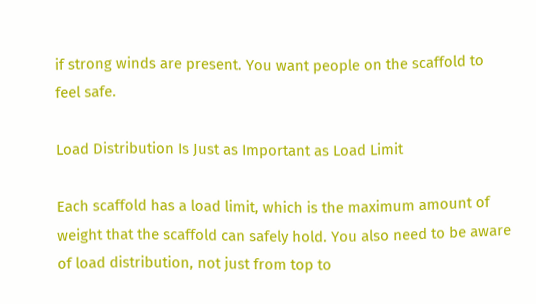if strong winds are present. You want people on the scaffold to feel safe.

Load Distribution Is Just as Important as Load Limit

Each scaffold has a load limit, which is the maximum amount of weight that the scaffold can safely hold. You also need to be aware of load distribution, not just from top to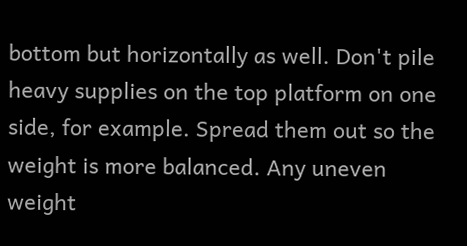bottom but horizontally as well. Don't pile heavy supplies on the top platform on one side, for example. Spread them out so the weight is more balanced. Any uneven weight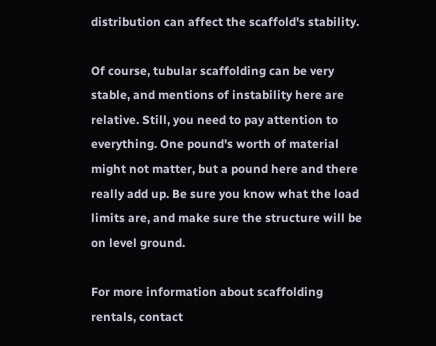distribution can affect the scaffold's stability.

Of course, tubular scaffolding can be very stable, and mentions of instability here are relative. Still, you need to pay attention to everything. One pound's worth of material might not matter, but a pound here and there really add up. Be sure you know what the load limits are, and make sure the structure will be on level ground.

For more information about scaffolding rentals, contact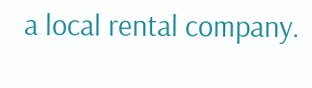a local rental company.